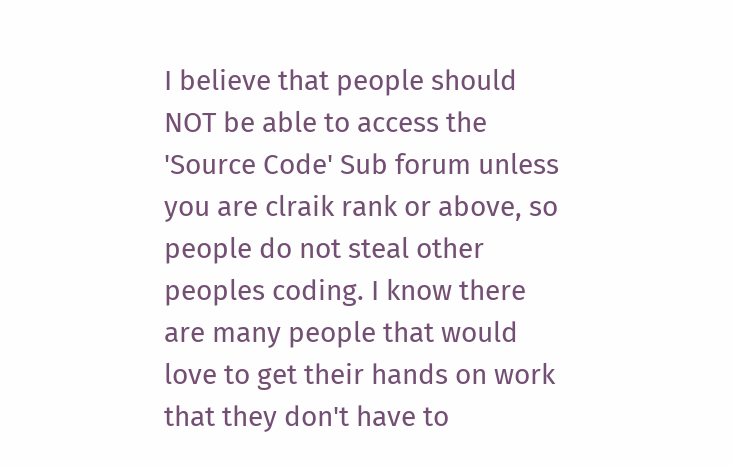I believe that people should NOT be able to access the 'Source Code' Sub forum unless you are clraik rank or above, so people do not steal other peoples coding. I know there are many people that would love to get their hands on work that they don't have to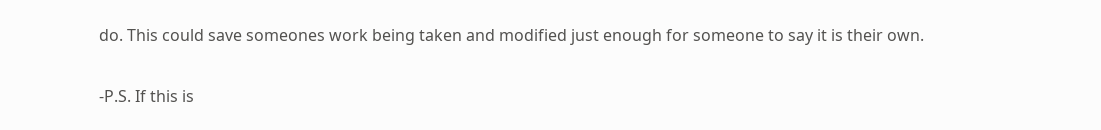do. This could save someones work being taken and modified just enough for someone to say it is their own.

-P.S. If this is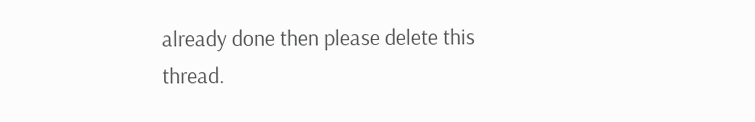already done then please delete this thread.